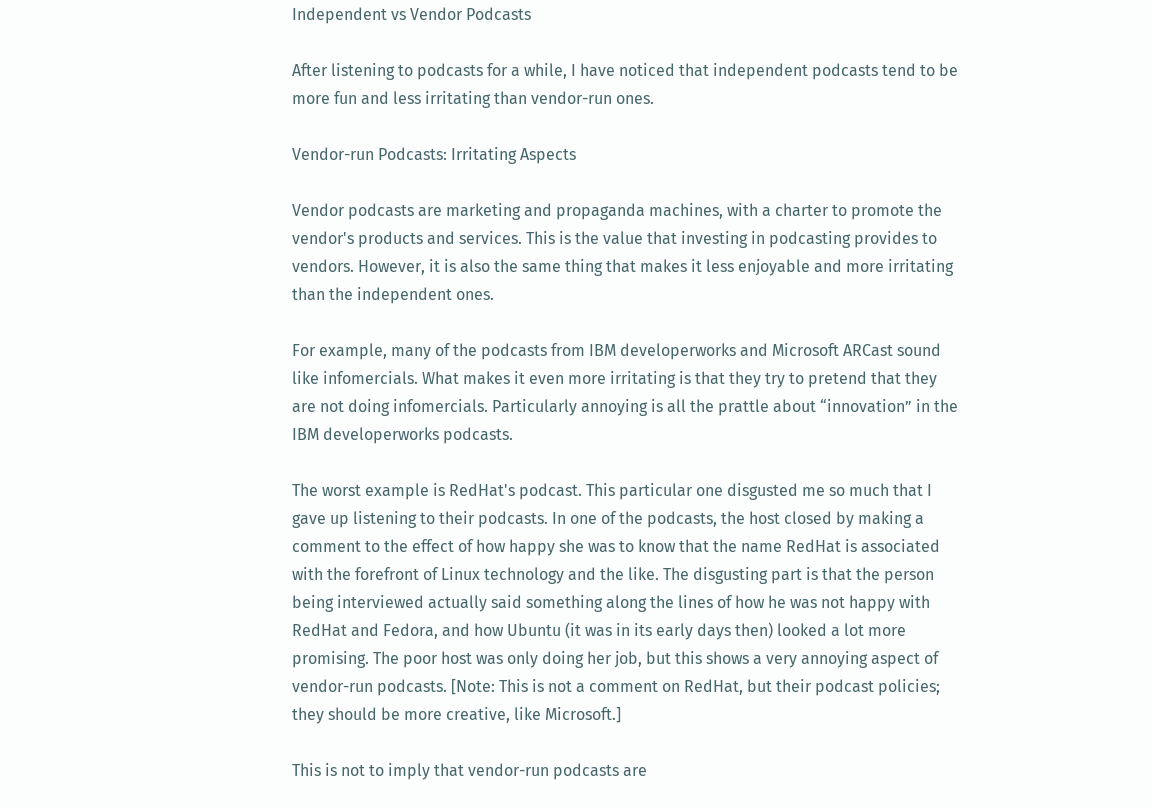Independent vs Vendor Podcasts

After listening to podcasts for a while, I have noticed that independent podcasts tend to be more fun and less irritating than vendor-run ones.

Vendor-run Podcasts: Irritating Aspects

Vendor podcasts are marketing and propaganda machines, with a charter to promote the vendor's products and services. This is the value that investing in podcasting provides to vendors. However, it is also the same thing that makes it less enjoyable and more irritating than the independent ones.

For example, many of the podcasts from IBM developerworks and Microsoft ARCast sound like infomercials. What makes it even more irritating is that they try to pretend that they are not doing infomercials. Particularly annoying is all the prattle about “innovation” in the IBM developerworks podcasts.

The worst example is RedHat's podcast. This particular one disgusted me so much that I gave up listening to their podcasts. In one of the podcasts, the host closed by making a comment to the effect of how happy she was to know that the name RedHat is associated with the forefront of Linux technology and the like. The disgusting part is that the person being interviewed actually said something along the lines of how he was not happy with RedHat and Fedora, and how Ubuntu (it was in its early days then) looked a lot more promising. The poor host was only doing her job, but this shows a very annoying aspect of vendor-run podcasts. [Note: This is not a comment on RedHat, but their podcast policies; they should be more creative, like Microsoft.]

This is not to imply that vendor-run podcasts are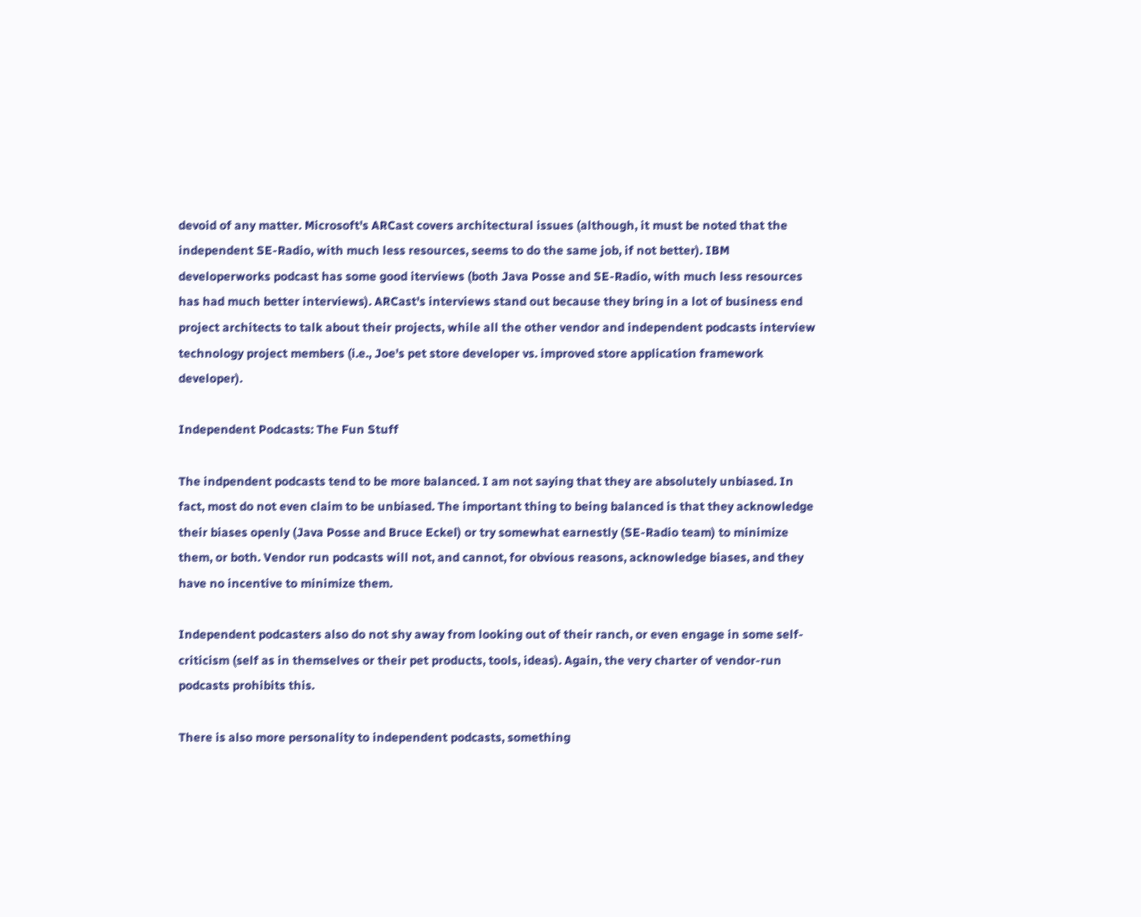devoid of any matter. Microsoft's ARCast covers architectural issues (although, it must be noted that the independent SE-Radio, with much less resources, seems to do the same job, if not better). IBM developerworks podcast has some good iterviews (both Java Posse and SE-Radio, with much less resources has had much better interviews). ARCast's interviews stand out because they bring in a lot of business end project architects to talk about their projects, while all the other vendor and independent podcasts interview technology project members (i.e., Joe's pet store developer vs. improved store application framework developer).

Independent Podcasts: The Fun Stuff

The indpendent podcasts tend to be more balanced. I am not saying that they are absolutely unbiased. In fact, most do not even claim to be unbiased. The important thing to being balanced is that they acknowledge their biases openly (Java Posse and Bruce Eckel) or try somewhat earnestly (SE-Radio team) to minimize them, or both. Vendor run podcasts will not, and cannot, for obvious reasons, acknowledge biases, and they have no incentive to minimize them.

Independent podcasters also do not shy away from looking out of their ranch, or even engage in some self-criticism (self as in themselves or their pet products, tools, ideas). Again, the very charter of vendor-run podcasts prohibits this.

There is also more personality to independent podcasts, something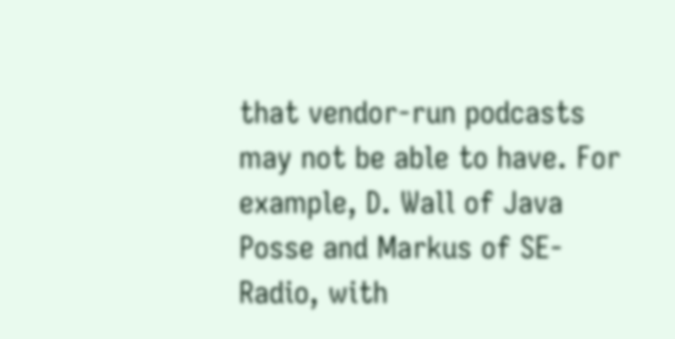that vendor-run podcasts may not be able to have. For example, D. Wall of Java Posse and Markus of SE-Radio, with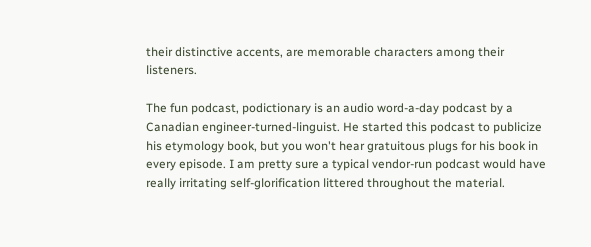their distinctive accents, are memorable characters among their listeners.

The fun podcast, podictionary is an audio word-a-day podcast by a Canadian engineer-turned-linguist. He started this podcast to publicize his etymology book, but you won't hear gratuitous plugs for his book in every episode. I am pretty sure a typical vendor-run podcast would have really irritating self-glorification littered throughout the material.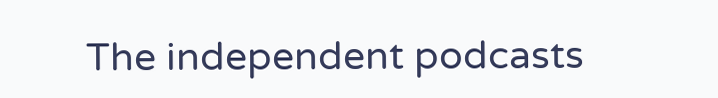The independent podcasts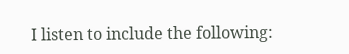I listen to include the following: